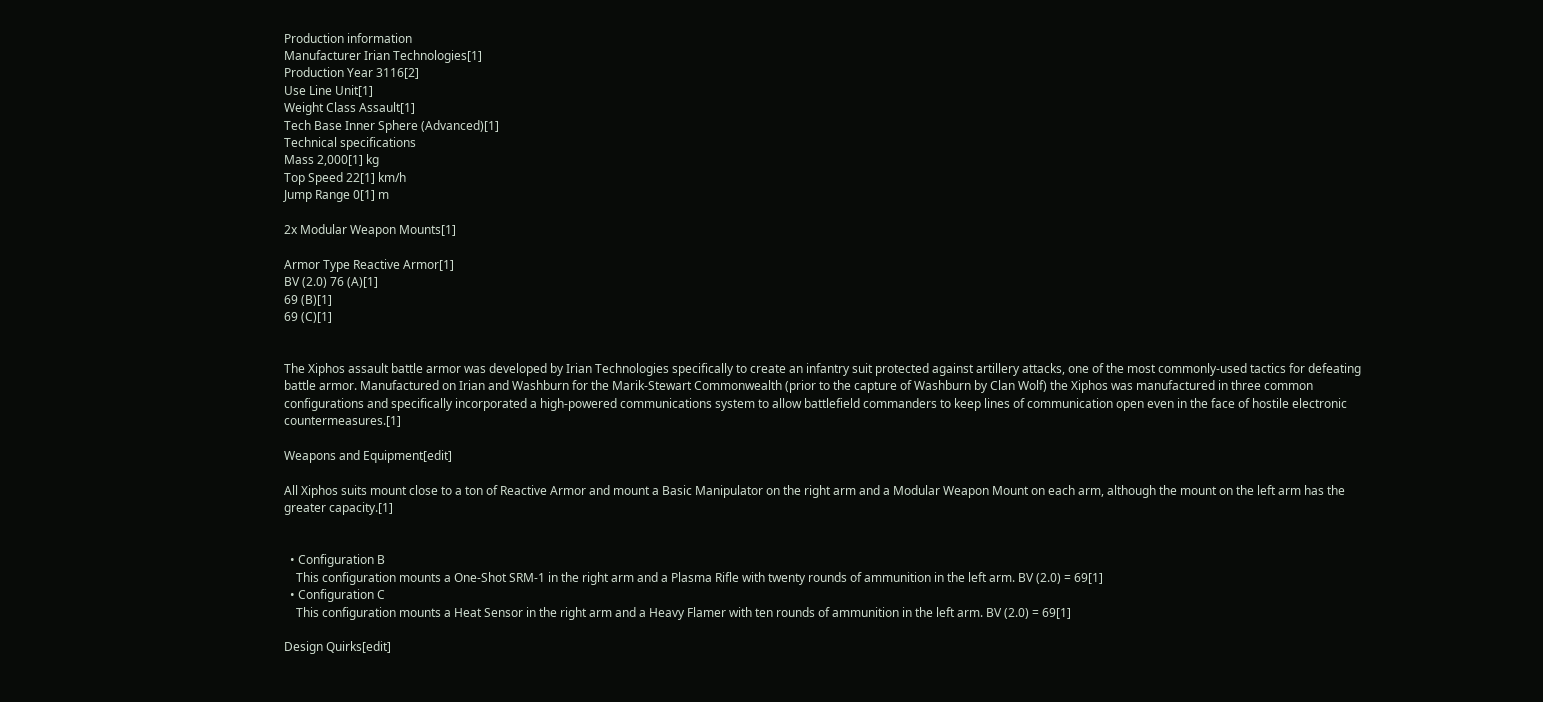Production information
Manufacturer Irian Technologies[1]
Production Year 3116[2]
Use Line Unit[1]
Weight Class Assault[1]
Tech Base Inner Sphere (Advanced)[1]
Technical specifications
Mass 2,000[1] kg
Top Speed 22[1] km/h
Jump Range 0[1] m

2x Modular Weapon Mounts[1]

Armor Type Reactive Armor[1]
BV (2.0) 76 (A)[1]
69 (B)[1]
69 (C)[1]


The Xiphos assault battle armor was developed by Irian Technologies specifically to create an infantry suit protected against artillery attacks, one of the most commonly-used tactics for defeating battle armor. Manufactured on Irian and Washburn for the Marik-Stewart Commonwealth (prior to the capture of Washburn by Clan Wolf) the Xiphos was manufactured in three common configurations and specifically incorporated a high-powered communications system to allow battlefield commanders to keep lines of communication open even in the face of hostile electronic countermeasures.[1]

Weapons and Equipment[edit]

All Xiphos suits mount close to a ton of Reactive Armor and mount a Basic Manipulator on the right arm and a Modular Weapon Mount on each arm, although the mount on the left arm has the greater capacity.[1]


  • Configuration B
    This configuration mounts a One-Shot SRM-1 in the right arm and a Plasma Rifle with twenty rounds of ammunition in the left arm. BV (2.0) = 69[1]
  • Configuration C
    This configuration mounts a Heat Sensor in the right arm and a Heavy Flamer with ten rounds of ammunition in the left arm. BV (2.0) = 69[1]

Design Quirks[edit]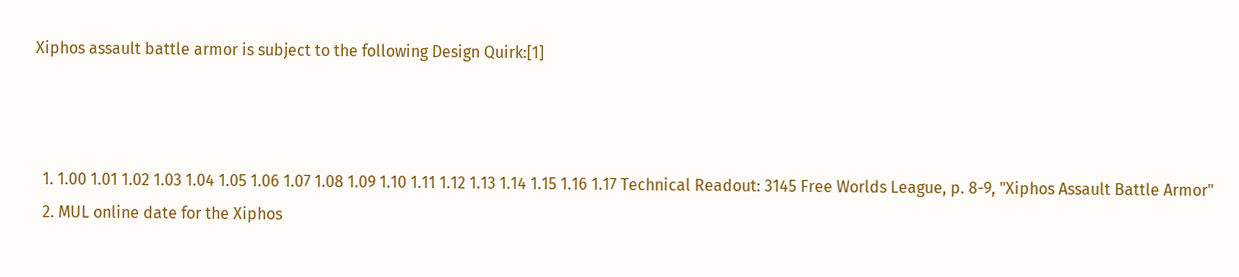Xiphos assault battle armor is subject to the following Design Quirk:[1]



  1. 1.00 1.01 1.02 1.03 1.04 1.05 1.06 1.07 1.08 1.09 1.10 1.11 1.12 1.13 1.14 1.15 1.16 1.17 Technical Readout: 3145 Free Worlds League, p. 8-9, "Xiphos Assault Battle Armor"
  2. MUL online date for the Xiphos